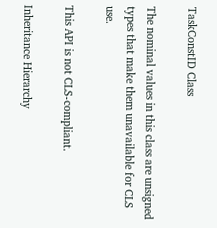TaskConstID Class

The nominal values in this class are unsigned types that make them unavailable for CLS use.

This API is not CLS-compliant.

Inheritance Hierarchy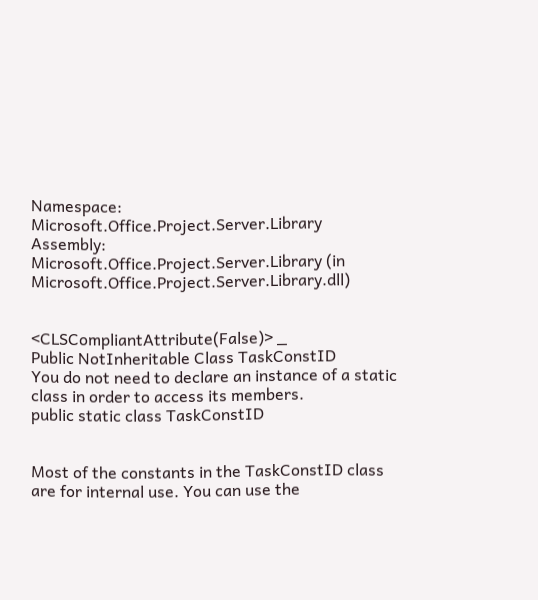Namespace:  Microsoft.Office.Project.Server.Library
Assembly:  Microsoft.Office.Project.Server.Library (in Microsoft.Office.Project.Server.Library.dll)


<CLSCompliantAttribute(False)> _
Public NotInheritable Class TaskConstID
You do not need to declare an instance of a static class in order to access its members.
public static class TaskConstID


Most of the constants in the TaskConstID class are for internal use. You can use the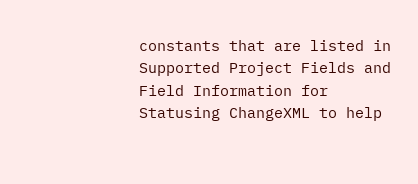constants that are listed in Supported Project Fields and Field Information for Statusing ChangeXML to help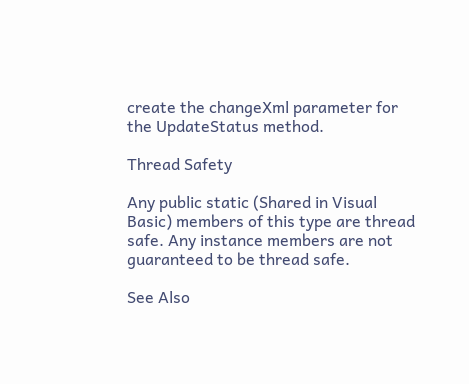create the changeXml parameter for the UpdateStatus method.

Thread Safety

Any public static (Shared in Visual Basic) members of this type are thread safe. Any instance members are not guaranteed to be thread safe.

See Also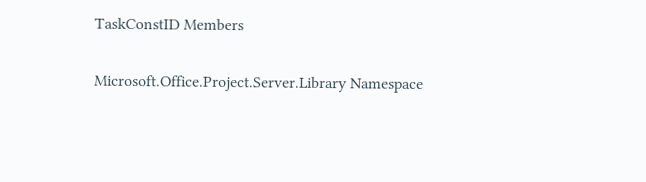TaskConstID Members

Microsoft.Office.Project.Server.Library Namespace